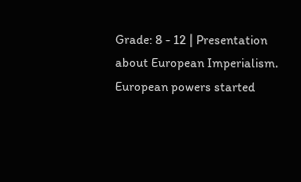Grade: 8 - 12 | Presentation about European Imperialism. European powers started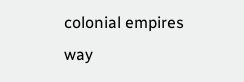colonial empires way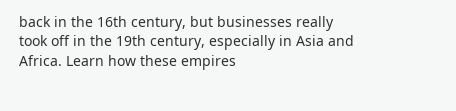back in the 16th century, but businesses really took off in the 19th century, especially in Asia and Africa. Learn how these empires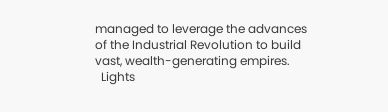managed to leverage the advances of the Industrial Revolution to build vast, wealth-generating empires.
  Lights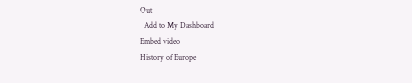Out
  Add to My Dashboard
Embed video
History of Europe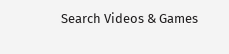Search Videos & Games